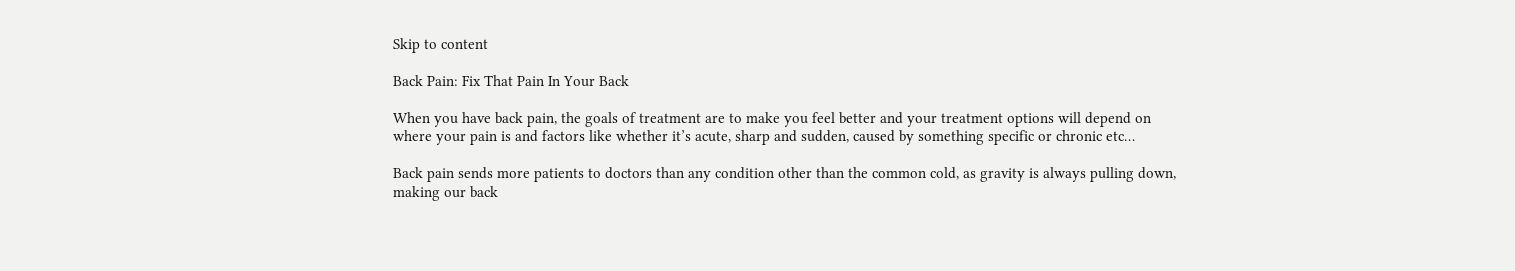Skip to content

Back Pain: Fix That Pain In Your Back

When you have back pain, the goals of treatment are to make you feel better and your treatment options will depend on where your pain is and factors like whether it’s acute, sharp and sudden, caused by something specific or chronic etc…

Back pain sends more patients to doctors than any condition other than the common cold, as gravity is always pulling down, making our back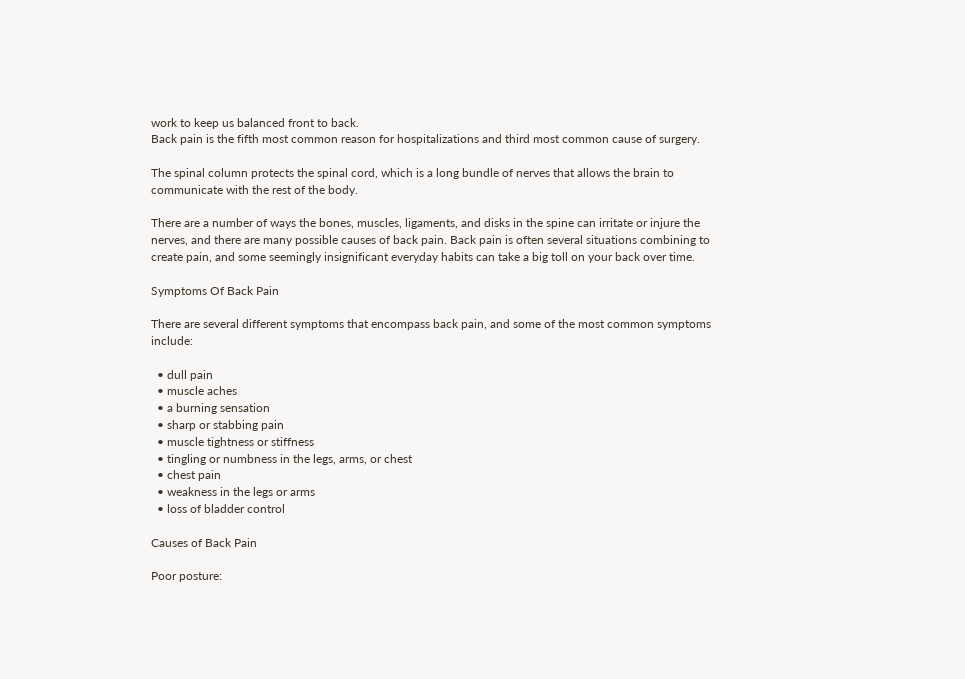work to keep us balanced front to back.
Back pain is the fifth most common reason for hospitalizations and third most common cause of surgery.

The spinal column protects the spinal cord, which is a long bundle of nerves that allows the brain to communicate with the rest of the body.

There are a number of ways the bones, muscles, ligaments, and disks in the spine can irritate or injure the nerves, and there are many possible causes of back pain. Back pain is often several situations combining to create pain, and some seemingly insignificant everyday habits can take a big toll on your back over time.

Symptoms Of Back Pain

There are several different symptoms that encompass back pain, and some of the most common symptoms include:

  • dull pain
  • muscle aches
  • a burning sensation
  • sharp or stabbing pain
  • muscle tightness or stiffness
  • tingling or numbness in the legs, arms, or chest
  • chest pain
  • weakness in the legs or arms
  • loss of bladder control

Causes of Back Pain

Poor posture: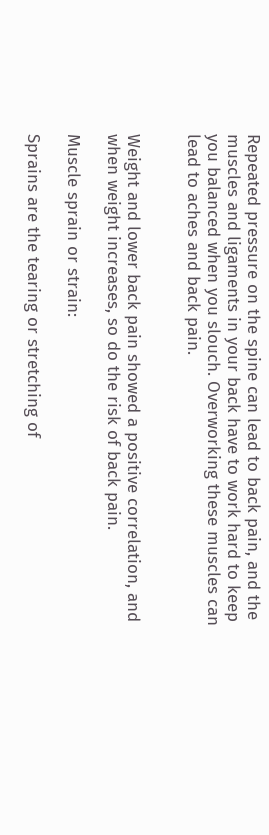Repeated pressure on the spine can lead to back pain, and the muscles and ligaments in your back have to work hard to keep you balanced when you slouch. Overworking these muscles can lead to aches and back pain.


Weight and lower back pain showed a positive correlation, and when weight increases, so do the risk of back pain.

Muscle sprain or strain:

Sprains are the tearing or stretching of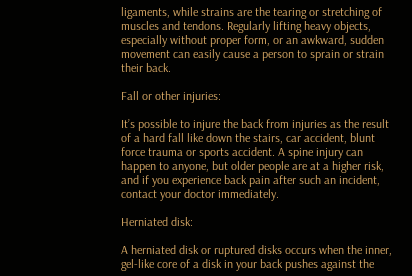ligaments, while strains are the tearing or stretching of muscles and tendons. Regularly lifting heavy objects, especially without proper form, or an awkward, sudden movement can easily cause a person to sprain or strain their back.

Fall or other injuries:

It’s possible to injure the back from injuries as the result of a hard fall like down the stairs, car accident, blunt force trauma or sports accident. A spine injury can happen to anyone, but older people are at a higher risk, and if you experience back pain after such an incident, contact your doctor immediately.

Herniated disk:

A herniated disk or ruptured disks occurs when the inner, gel-like core of a disk in your back pushes against the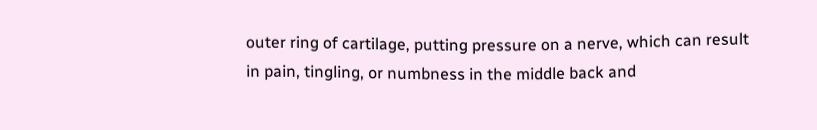outer ring of cartilage, putting pressure on a nerve, which can result in pain, tingling, or numbness in the middle back and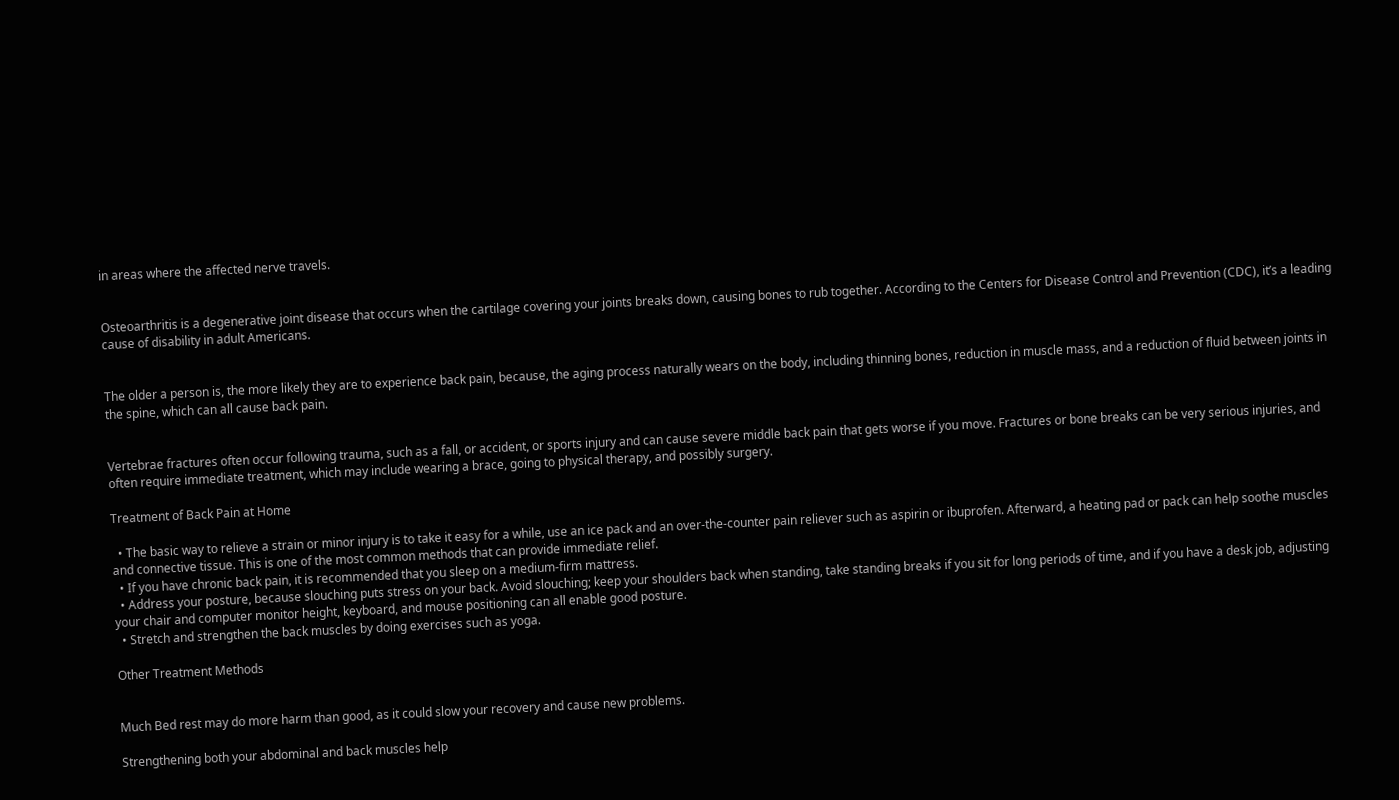in areas where the affected nerve travels.


Osteoarthritis is a degenerative joint disease that occurs when the cartilage covering your joints breaks down, causing bones to rub together. According to the Centers for Disease Control and Prevention (CDC), it’s a leading cause of disability in adult Americans.


The older a person is, the more likely they are to experience back pain, because, the aging process naturally wears on the body, including thinning bones, reduction in muscle mass, and a reduction of fluid between joints in the spine, which can all cause back pain.


Vertebrae fractures often occur following trauma, such as a fall, or accident, or sports injury and can cause severe middle back pain that gets worse if you move. Fractures or bone breaks can be very serious injuries, and often require immediate treatment, which may include wearing a brace, going to physical therapy, and possibly surgery.

Treatment of Back Pain at Home

  • The basic way to relieve a strain or minor injury is to take it easy for a while, use an ice pack and an over-the-counter pain reliever such as aspirin or ibuprofen. Afterward, a heating pad or pack can help soothe muscles and connective tissue. This is one of the most common methods that can provide immediate relief.
  • If you have chronic back pain, it is recommended that you sleep on a medium-firm mattress.
  • Address your posture, because slouching puts stress on your back. Avoid slouching; keep your shoulders back when standing, take standing breaks if you sit for long periods of time, and if you have a desk job, adjusting your chair and computer monitor height, keyboard, and mouse positioning can all enable good posture.
  • Stretch and strengthen the back muscles by doing exercises such as yoga.

Other Treatment Methods


Much Bed rest may do more harm than good, as it could slow your recovery and cause new problems.

Strengthening both your abdominal and back muscles help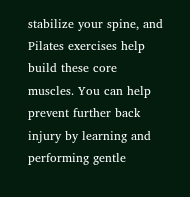stabilize your spine, and Pilates exercises help build these core muscles. You can help prevent further back injury by learning and performing gentle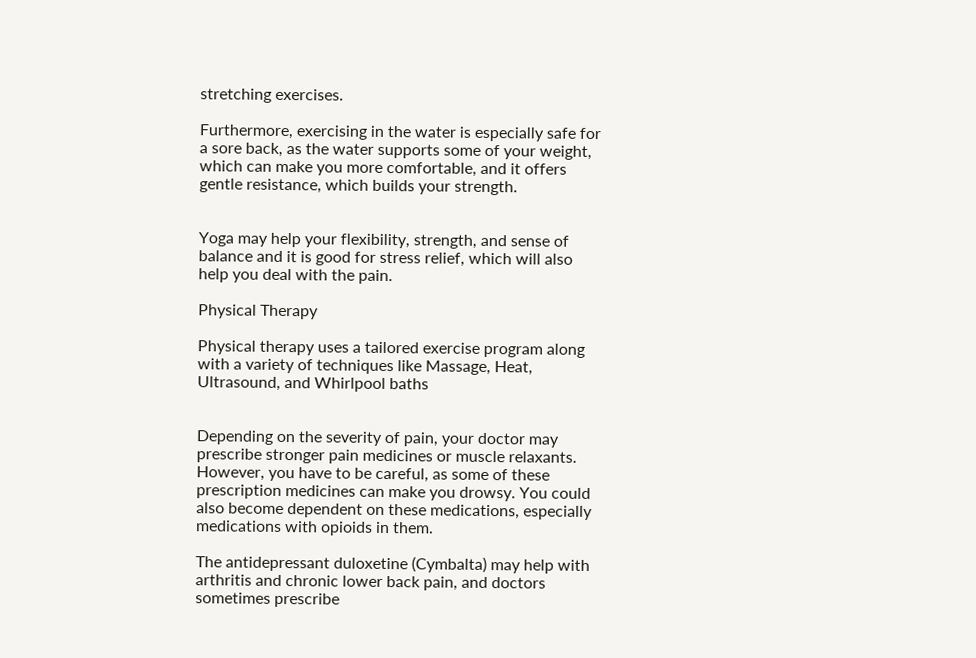stretching exercises.

Furthermore, exercising in the water is especially safe for a sore back, as the water supports some of your weight, which can make you more comfortable, and it offers gentle resistance, which builds your strength.


Yoga may help your flexibility, strength, and sense of balance and it is good for stress relief, which will also help you deal with the pain.

Physical Therapy

Physical therapy uses a tailored exercise program along with a variety of techniques like Massage, Heat, Ultrasound, and Whirlpool baths


Depending on the severity of pain, your doctor may prescribe stronger pain medicines or muscle relaxants. However, you have to be careful, as some of these prescription medicines can make you drowsy. You could also become dependent on these medications, especially medications with opioids in them.

The antidepressant duloxetine (Cymbalta) may help with arthritis and chronic lower back pain, and doctors sometimes prescribe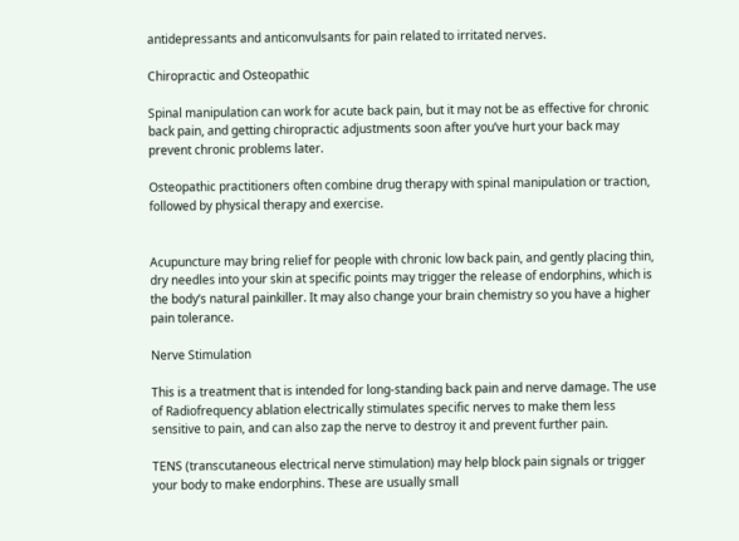antidepressants and anticonvulsants for pain related to irritated nerves.

Chiropractic and Osteopathic

Spinal manipulation can work for acute back pain, but it may not be as effective for chronic back pain, and getting chiropractic adjustments soon after you’ve hurt your back may prevent chronic problems later.

Osteopathic practitioners often combine drug therapy with spinal manipulation or traction, followed by physical therapy and exercise.


Acupuncture may bring relief for people with chronic low back pain, and gently placing thin, dry needles into your skin at specific points may trigger the release of endorphins, which is the body’s natural painkiller. It may also change your brain chemistry so you have a higher pain tolerance.

Nerve Stimulation

This is a treatment that is intended for long-standing back pain and nerve damage. The use of Radiofrequency ablation electrically stimulates specific nerves to make them less sensitive to pain, and can also zap the nerve to destroy it and prevent further pain.

TENS (transcutaneous electrical nerve stimulation) may help block pain signals or trigger your body to make endorphins. These are usually small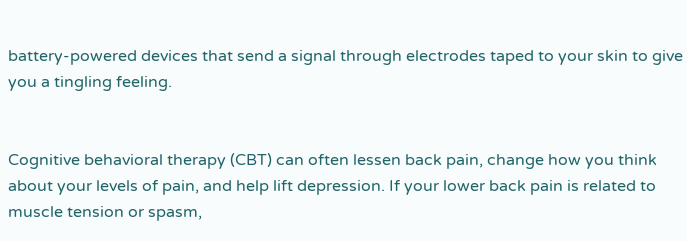battery-powered devices that send a signal through electrodes taped to your skin to give you a tingling feeling.


Cognitive behavioral therapy (CBT) can often lessen back pain, change how you think about your levels of pain, and help lift depression. If your lower back pain is related to muscle tension or spasm,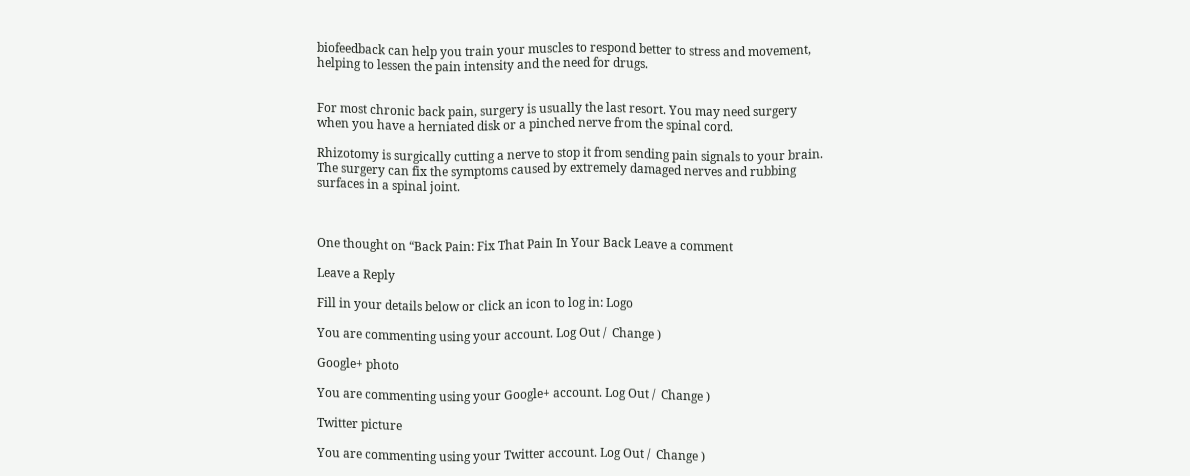biofeedback can help you train your muscles to respond better to stress and movement, helping to lessen the pain intensity and the need for drugs.


For most chronic back pain, surgery is usually the last resort. You may need surgery when you have a herniated disk or a pinched nerve from the spinal cord.

Rhizotomy is surgically cutting a nerve to stop it from sending pain signals to your brain. The surgery can fix the symptoms caused by extremely damaged nerves and rubbing surfaces in a spinal joint.



One thought on “Back Pain: Fix That Pain In Your Back Leave a comment

Leave a Reply

Fill in your details below or click an icon to log in: Logo

You are commenting using your account. Log Out /  Change )

Google+ photo

You are commenting using your Google+ account. Log Out /  Change )

Twitter picture

You are commenting using your Twitter account. Log Out /  Change )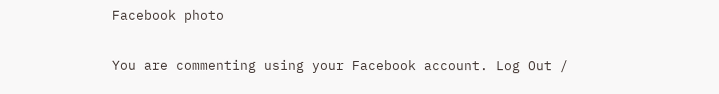Facebook photo

You are commenting using your Facebook account. Log Out /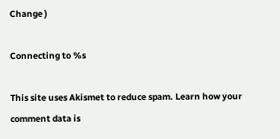Change )

Connecting to %s

This site uses Akismet to reduce spam. Learn how your comment data is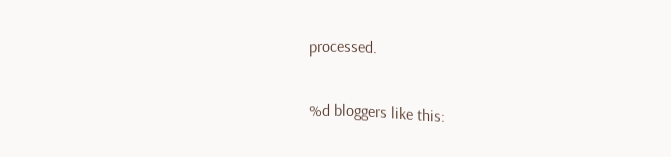processed.

%d bloggers like this: